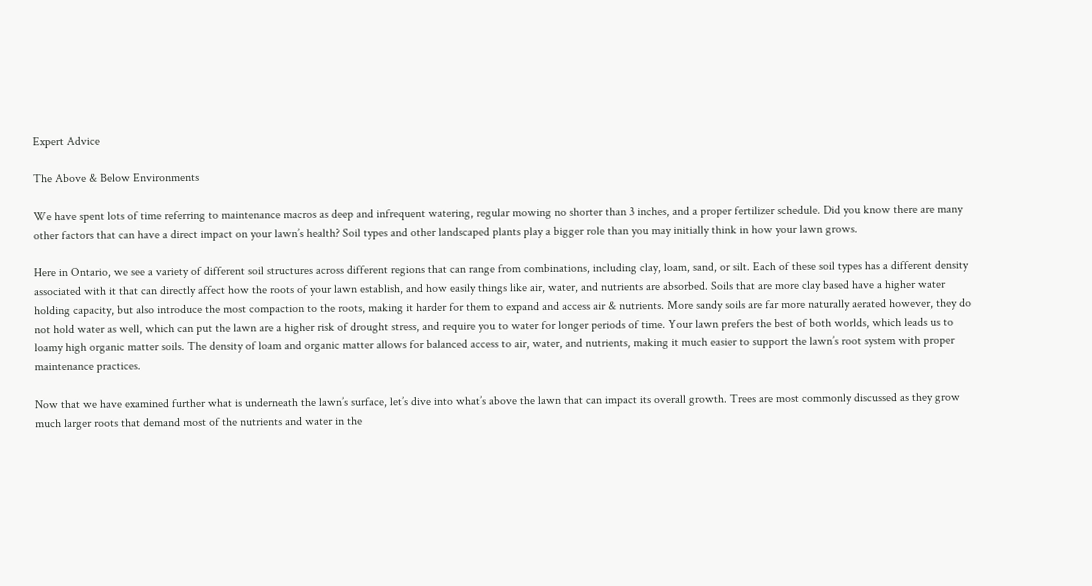Expert Advice

The Above & Below Environments

We have spent lots of time referring to maintenance macros as deep and infrequent watering, regular mowing no shorter than 3 inches, and a proper fertilizer schedule. Did you know there are many other factors that can have a direct impact on your lawn’s health? Soil types and other landscaped plants play a bigger role than you may initially think in how your lawn grows.

Here in Ontario, we see a variety of different soil structures across different regions that can range from combinations, including clay, loam, sand, or silt. Each of these soil types has a different density associated with it that can directly affect how the roots of your lawn establish, and how easily things like air, water, and nutrients are absorbed. Soils that are more clay based have a higher water holding capacity, but also introduce the most compaction to the roots, making it harder for them to expand and access air & nutrients. More sandy soils are far more naturally aerated however, they do not hold water as well, which can put the lawn are a higher risk of drought stress, and require you to water for longer periods of time. Your lawn prefers the best of both worlds, which leads us to loamy high organic matter soils. The density of loam and organic matter allows for balanced access to air, water, and nutrients, making it much easier to support the lawn’s root system with proper maintenance practices.

Now that we have examined further what is underneath the lawn’s surface, let’s dive into what’s above the lawn that can impact its overall growth. Trees are most commonly discussed as they grow much larger roots that demand most of the nutrients and water in the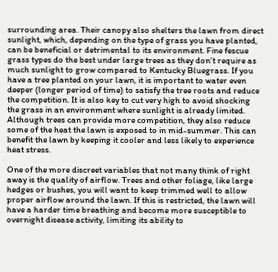surrounding area. Their canopy also shelters the lawn from direct sunlight, which, depending on the type of grass you have planted, can be beneficial or detrimental to its environment. Fine fescue grass types do the best under large trees as they don’t require as much sunlight to grow compared to Kentucky Bluegrass. If you have a tree planted on your lawn, it is important to water even deeper (longer period of time) to satisfy the tree roots and reduce the competition. It is also key to cut very high to avoid shocking the grass in an environment where sunlight is already limited. Although trees can provide more competition, they also reduce some of the heat the lawn is exposed to in mid-summer. This can benefit the lawn by keeping it cooler and less likely to experience heat stress.

One of the more discreet variables that not many think of right away is the quality of airflow. Trees and other foliage, like large hedges or bushes, you will want to keep trimmed well to allow proper airflow around the lawn. If this is restricted, the lawn will have a harder time breathing and become more susceptible to overnight disease activity, limiting its ability to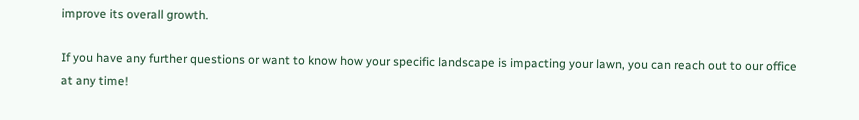improve its overall growth.

If you have any further questions or want to know how your specific landscape is impacting your lawn, you can reach out to our office at any time!